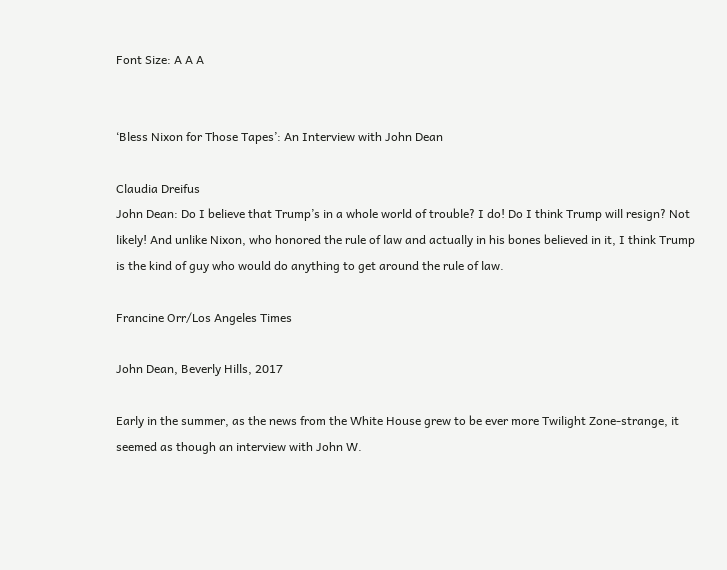Font Size: A A A


‘Bless Nixon for Those Tapes’: An Interview with John Dean

Claudia Dreifus
John Dean: Do I believe that Trump’s in a whole world of trouble? I do! Do I think Trump will resign? Not likely! And unlike Nixon, who honored the rule of law and actually in his bones believed in it, I think Trump is the kind of guy who would do anything to get around the rule of law.

Francine Orr/Los Angeles Times

John Dean, Beverly Hills, 2017

Early in the summer, as the news from the White House grew to be ever more Twilight Zone-strange, it seemed as though an interview with John W.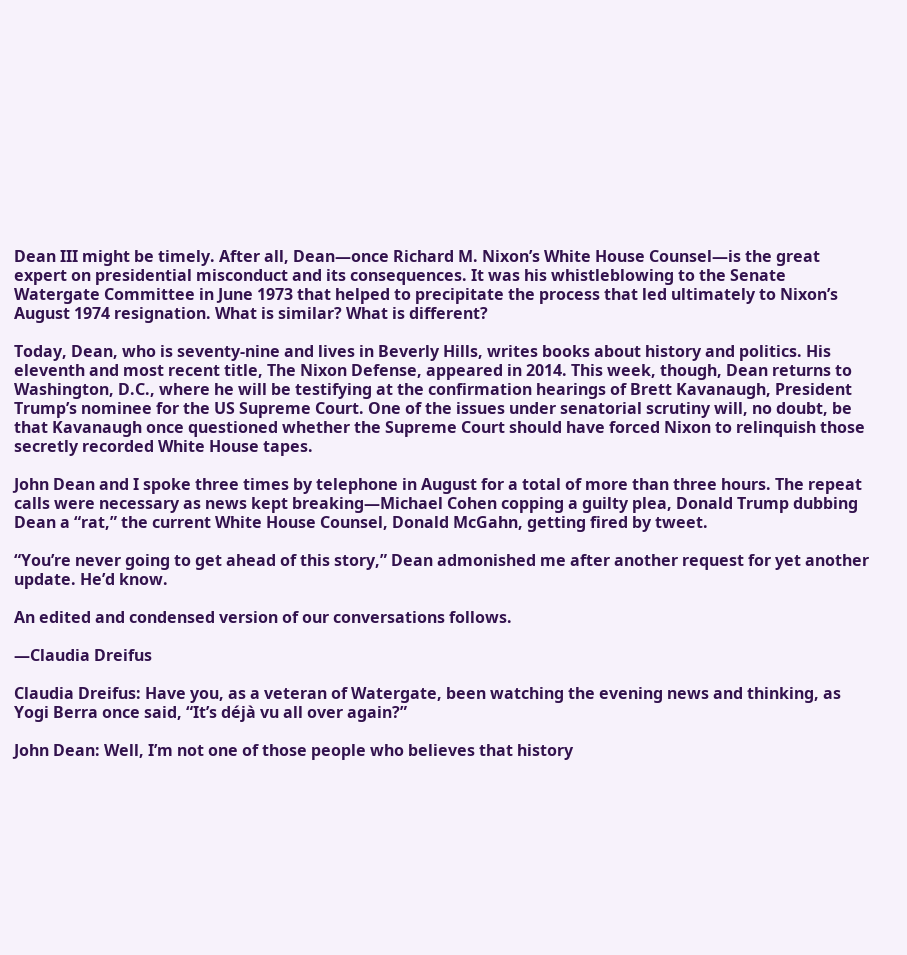Dean III might be timely. After all, Dean—once Richard M. Nixon’s White House Counsel—is the great expert on presidential misconduct and its consequences. It was his whistleblowing to the Senate Watergate Committee in June 1973 that helped to precipitate the process that led ultimately to Nixon’s August 1974 resignation. What is similar? What is different?

Today, Dean, who is seventy-nine and lives in Beverly Hills, writes books about history and politics. His eleventh and most recent title, The Nixon Defense, appeared in 2014. This week, though, Dean returns to Washington, D.C., where he will be testifying at the confirmation hearings of Brett Kavanaugh, President Trump’s nominee for the US Supreme Court. One of the issues under senatorial scrutiny will, no doubt, be that Kavanaugh once questioned whether the Supreme Court should have forced Nixon to relinquish those secretly recorded White House tapes.

John Dean and I spoke three times by telephone in August for a total of more than three hours. The repeat calls were necessary as news kept breaking—Michael Cohen copping a guilty plea, Donald Trump dubbing Dean a “rat,” the current White House Counsel, Donald McGahn, getting fired by tweet.

“You’re never going to get ahead of this story,” Dean admonished me after another request for yet another update. He’d know.

An edited and condensed version of our conversations follows.

—Claudia Dreifus

Claudia Dreifus: Have you, as a veteran of Watergate, been watching the evening news and thinking, as Yogi Berra once said, “It’s déjà vu all over again?”

John Dean: Well, I’m not one of those people who believes that history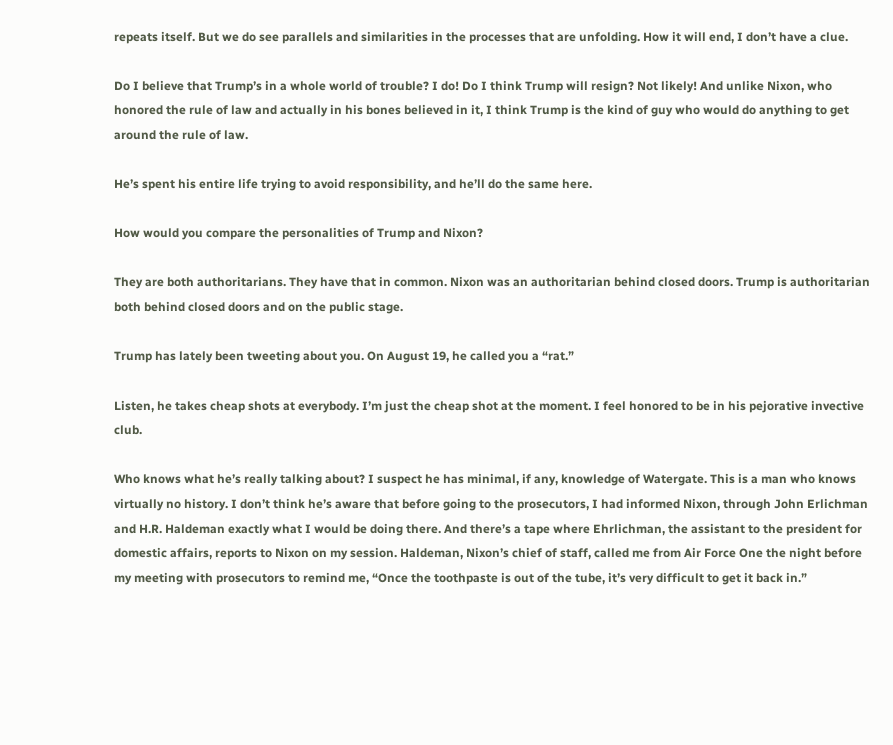repeats itself. But we do see parallels and similarities in the processes that are unfolding. How it will end, I don’t have a clue.

Do I believe that Trump’s in a whole world of trouble? I do! Do I think Trump will resign? Not likely! And unlike Nixon, who honored the rule of law and actually in his bones believed in it, I think Trump is the kind of guy who would do anything to get around the rule of law.

He’s spent his entire life trying to avoid responsibility, and he’ll do the same here.

How would you compare the personalities of Trump and Nixon?

They are both authoritarians. They have that in common. Nixon was an authoritarian behind closed doors. Trump is authoritarian both behind closed doors and on the public stage.

Trump has lately been tweeting about you. On August 19, he called you a “rat.”

Listen, he takes cheap shots at everybody. I’m just the cheap shot at the moment. I feel honored to be in his pejorative invective club.

Who knows what he’s really talking about? I suspect he has minimal, if any, knowledge of Watergate. This is a man who knows virtually no history. I don’t think he’s aware that before going to the prosecutors, I had informed Nixon, through John Erlichman and H.R. Haldeman exactly what I would be doing there. And there’s a tape where Ehrlichman, the assistant to the president for domestic affairs, reports to Nixon on my session. Haldeman, Nixon’s chief of staff, called me from Air Force One the night before my meeting with prosecutors to remind me, “Once the toothpaste is out of the tube, it’s very difficult to get it back in.”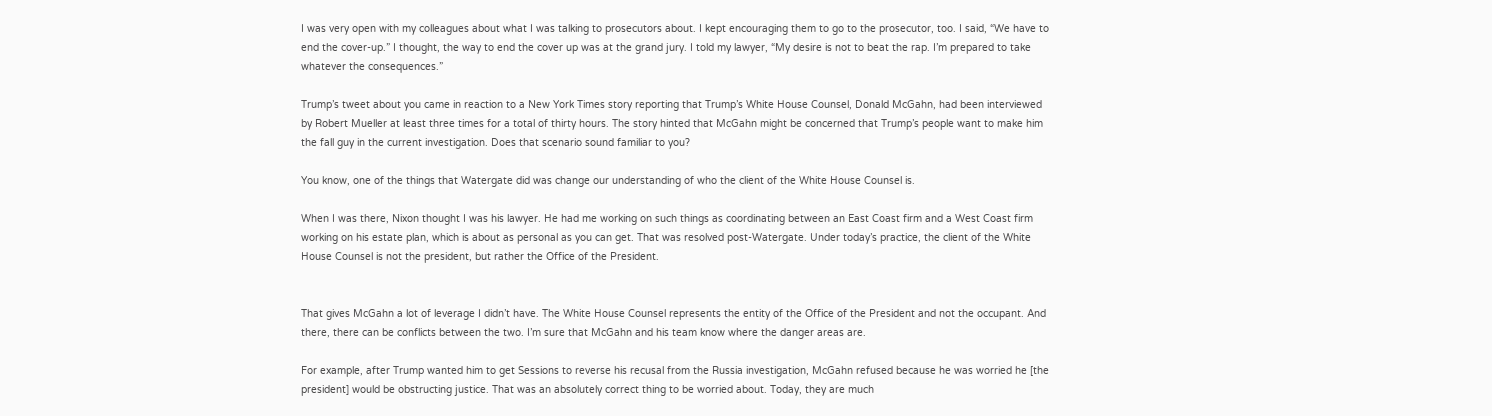I was very open with my colleagues about what I was talking to prosecutors about. I kept encouraging them to go to the prosecutor, too. I said, “We have to end the cover-up.” I thought, the way to end the cover up was at the grand jury. I told my lawyer, “My desire is not to beat the rap. I’m prepared to take whatever the consequences.”

Trump’s tweet about you came in reaction to a New York Times story reporting that Trump’s White House Counsel, Donald McGahn, had been interviewed by Robert Mueller at least three times for a total of thirty hours. The story hinted that McGahn might be concerned that Trump’s people want to make him the fall guy in the current investigation. Does that scenario sound familiar to you?

You know, one of the things that Watergate did was change our understanding of who the client of the White House Counsel is.

When I was there, Nixon thought I was his lawyer. He had me working on such things as coordinating between an East Coast firm and a West Coast firm working on his estate plan, which is about as personal as you can get. That was resolved post-Watergate. Under today’s practice, the client of the White House Counsel is not the president, but rather the Office of the President.


That gives McGahn a lot of leverage I didn’t have. The White House Counsel represents the entity of the Office of the President and not the occupant. And there, there can be conflicts between the two. I’m sure that McGahn and his team know where the danger areas are.

For example, after Trump wanted him to get Sessions to reverse his recusal from the Russia investigation, McGahn refused because he was worried he [the president] would be obstructing justice. That was an absolutely correct thing to be worried about. Today, they are much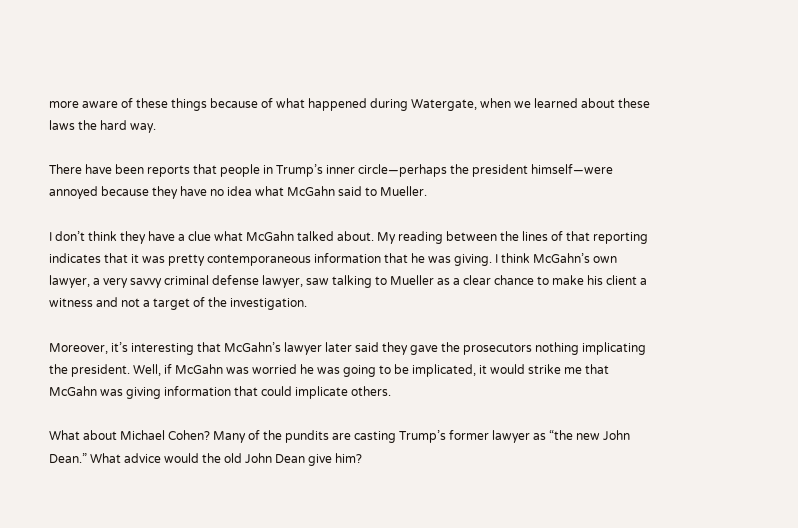more aware of these things because of what happened during Watergate, when we learned about these laws the hard way.

There have been reports that people in Trump’s inner circle—perhaps the president himself—were annoyed because they have no idea what McGahn said to Mueller.

I don’t think they have a clue what McGahn talked about. My reading between the lines of that reporting indicates that it was pretty contemporaneous information that he was giving. I think McGahn’s own lawyer, a very savvy criminal defense lawyer, saw talking to Mueller as a clear chance to make his client a witness and not a target of the investigation.

Moreover, it’s interesting that McGahn’s lawyer later said they gave the prosecutors nothing implicating the president. Well, if McGahn was worried he was going to be implicated, it would strike me that McGahn was giving information that could implicate others.

What about Michael Cohen? Many of the pundits are casting Trump’s former lawyer as “the new John Dean.” What advice would the old John Dean give him?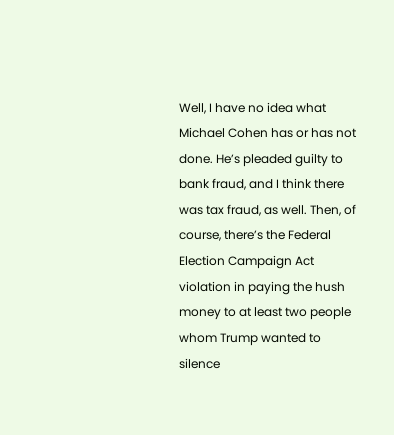Well, I have no idea what Michael Cohen has or has not done. He’s pleaded guilty to bank fraud, and I think there was tax fraud, as well. Then, of course, there’s the Federal Election Campaign Act violation in paying the hush money to at least two people whom Trump wanted to silence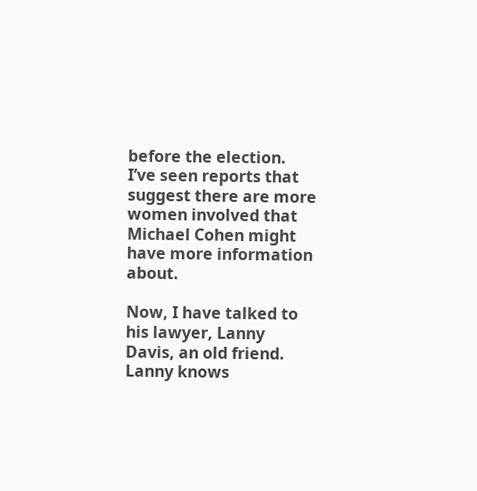before the election. I’ve seen reports that suggest there are more women involved that Michael Cohen might have more information about.

Now, I have talked to his lawyer, Lanny Davis, an old friend. Lanny knows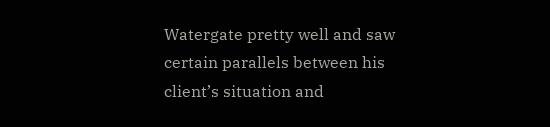Watergate pretty well and saw certain parallels between his client’s situation and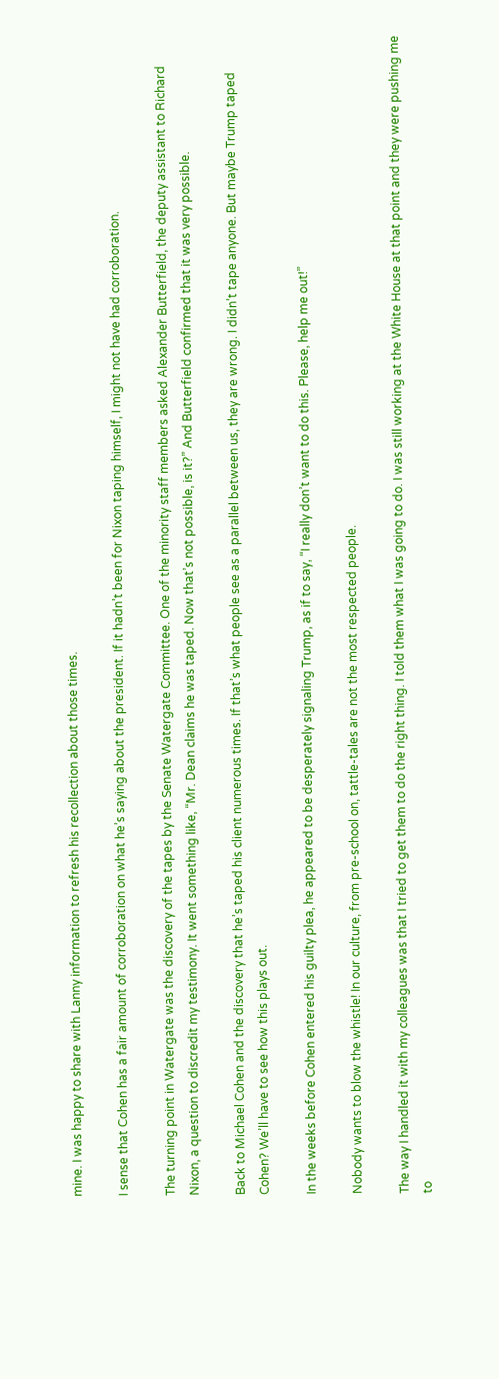mine. I was happy to share with Lanny information to refresh his recollection about those times.

I sense that Cohen has a fair amount of corroboration on what he’s saying about the president. If it hadn’t been for Nixon taping himself, I might not have had corroboration.

The turning point in Watergate was the discovery of the tapes by the Senate Watergate Committee. One of the minority staff members asked Alexander Butterfield, the deputy assistant to Richard Nixon, a question to discredit my testimony. It went something like, “Mr. Dean claims he was taped. Now that’s not possible, is it?” And Butterfield confirmed that it was very possible.

Back to Michael Cohen and the discovery that he’s taped his client numerous times. If that’s what people see as a parallel between us, they are wrong. I didn’t tape anyone. But maybe Trump taped Cohen? We’ll have to see how this plays out.

In the weeks before Cohen entered his guilty plea, he appeared to be desperately signaling Trump, as if to say, “I really don’t want to do this. Please, help me out!”

Nobody wants to blow the whistle! In our culture, from pre-school on, tattle-tales are not the most respected people.

The way I handled it with my colleagues was that I tried to get them to do the right thing. I told them what I was going to do. I was still working at the White House at that point and they were pushing me to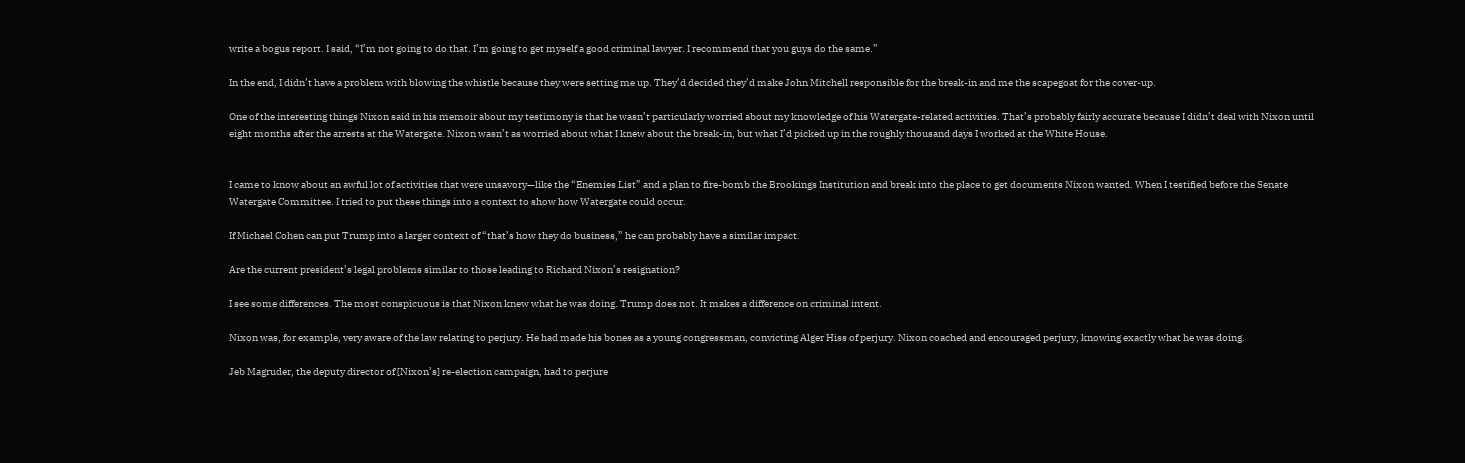write a bogus report. I said, “I’m not going to do that. I’m going to get myself a good criminal lawyer. I recommend that you guys do the same.”

In the end, I didn’t have a problem with blowing the whistle because they were setting me up. They’d decided they’d make John Mitchell responsible for the break-in and me the scapegoat for the cover-up.

One of the interesting things Nixon said in his memoir about my testimony is that he wasn’t particularly worried about my knowledge of his Watergate-related activities. That’s probably fairly accurate because I didn’t deal with Nixon until eight months after the arrests at the Watergate. Nixon wasn’t as worried about what I knew about the break-in, but what I’d picked up in the roughly thousand days I worked at the White House.


I came to know about an awful lot of activities that were unsavory—like the “Enemies List” and a plan to fire-bomb the Brookings Institution and break into the place to get documents Nixon wanted. When I testified before the Senate Watergate Committee. I tried to put these things into a context to show how Watergate could occur.

If Michael Cohen can put Trump into a larger context of “that’s how they do business,” he can probably have a similar impact.

Are the current president’s legal problems similar to those leading to Richard Nixon’s resignation?

I see some differences. The most conspicuous is that Nixon knew what he was doing. Trump does not. It makes a difference on criminal intent.

Nixon was, for example, very aware of the law relating to perjury. He had made his bones as a young congressman, convicting Alger Hiss of perjury. Nixon coached and encouraged perjury, knowing exactly what he was doing.

Jeb Magruder, the deputy director of [Nixon’s] re-election campaign, had to perjure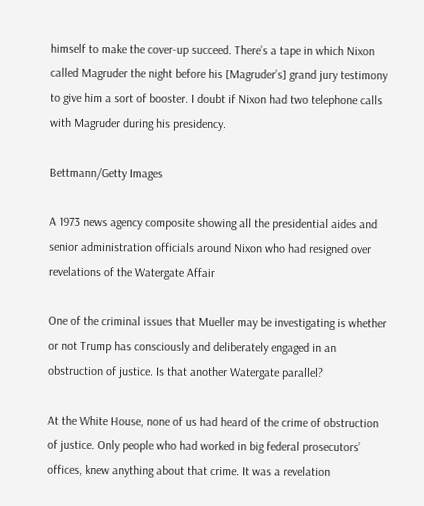himself to make the cover-up succeed. There’s a tape in which Nixon called Magruder the night before his [Magruder’s] grand jury testimony to give him a sort of booster. I doubt if Nixon had two telephone calls with Magruder during his presidency.

Bettmann/Getty Images

A 1973 news agency composite showing all the presidential aides and senior administration officials around Nixon who had resigned over revelations of the Watergate Affair

One of the criminal issues that Mueller may be investigating is whether or not Trump has consciously and deliberately engaged in an obstruction of justice. Is that another Watergate parallel?

At the White House, none of us had heard of the crime of obstruction of justice. Only people who had worked in big federal prosecutors’ offices, knew anything about that crime. It was a revelation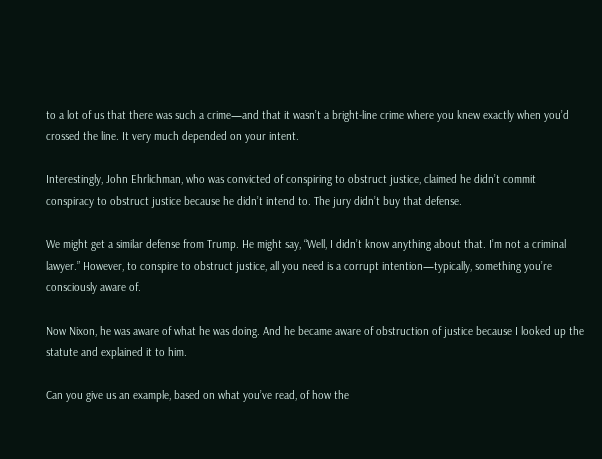to a lot of us that there was such a crime—and that it wasn’t a bright-line crime where you knew exactly when you’d crossed the line. It very much depended on your intent.

Interestingly, John Ehrlichman, who was convicted of conspiring to obstruct justice, claimed he didn’t commit conspiracy to obstruct justice because he didn’t intend to. The jury didn’t buy that defense.

We might get a similar defense from Trump. He might say, “Well, I didn’t know anything about that. I’m not a criminal lawyer.” However, to conspire to obstruct justice, all you need is a corrupt intention—typically, something you’re consciously aware of.

Now Nixon, he was aware of what he was doing. And he became aware of obstruction of justice because I looked up the statute and explained it to him.

Can you give us an example, based on what you’ve read, of how the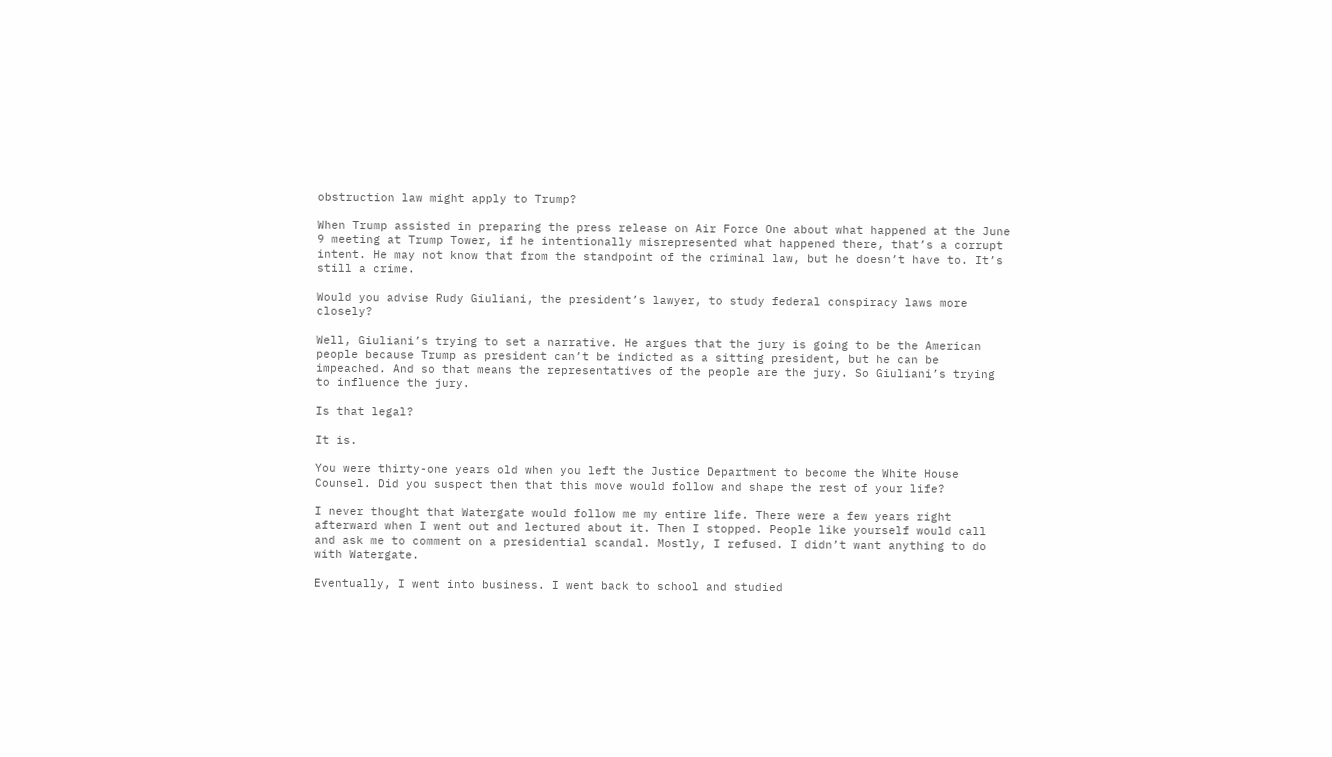obstruction law might apply to Trump?

When Trump assisted in preparing the press release on Air Force One about what happened at the June 9 meeting at Trump Tower, if he intentionally misrepresented what happened there, that’s a corrupt intent. He may not know that from the standpoint of the criminal law, but he doesn’t have to. It’s still a crime.

Would you advise Rudy Giuliani, the president’s lawyer, to study federal conspiracy laws more closely?

Well, Giuliani’s trying to set a narrative. He argues that the jury is going to be the American people because Trump as president can’t be indicted as a sitting president, but he can be impeached. And so that means the representatives of the people are the jury. So Giuliani’s trying to influence the jury.

Is that legal?

It is.

You were thirty-one years old when you left the Justice Department to become the White House Counsel. Did you suspect then that this move would follow and shape the rest of your life?

I never thought that Watergate would follow me my entire life. There were a few years right afterward when I went out and lectured about it. Then I stopped. People like yourself would call and ask me to comment on a presidential scandal. Mostly, I refused. I didn’t want anything to do with Watergate.

Eventually, I went into business. I went back to school and studied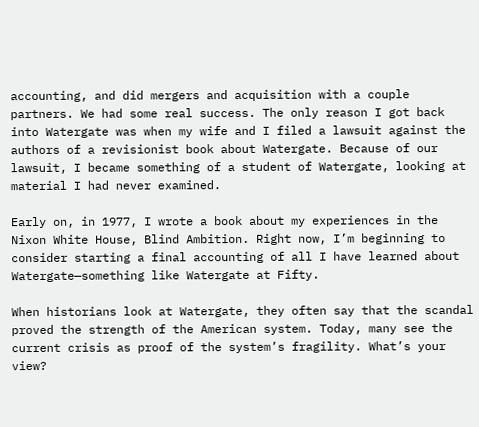accounting, and did mergers and acquisition with a couple partners. We had some real success. The only reason I got back into Watergate was when my wife and I filed a lawsuit against the authors of a revisionist book about Watergate. Because of our lawsuit, I became something of a student of Watergate, looking at material I had never examined.

Early on, in 1977, I wrote a book about my experiences in the Nixon White House, Blind Ambition. Right now, I’m beginning to consider starting a final accounting of all I have learned about Watergate—something like Watergate at Fifty.

When historians look at Watergate, they often say that the scandal proved the strength of the American system. Today, many see the current crisis as proof of the system’s fragility. What’s your view?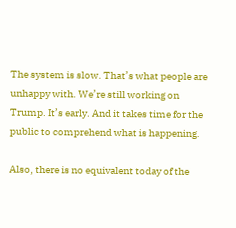The system is slow. That’s what people are unhappy with. We’re still working on Trump. It’s early. And it takes time for the public to comprehend what is happening.

Also, there is no equivalent today of the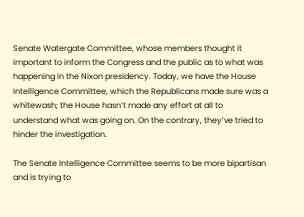Senate Watergate Committee, whose members thought it important to inform the Congress and the public as to what was happening in the Nixon presidency. Today, we have the House Intelligence Committee, which the Republicans made sure was a whitewash; the House hasn’t made any effort at all to understand what was going on. On the contrary, they’ve tried to hinder the investigation.

The Senate Intelligence Committee seems to be more bipartisan and is trying to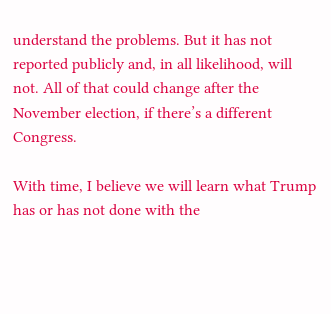understand the problems. But it has not reported publicly and, in all likelihood, will not. All of that could change after the November election, if there’s a different Congress.

With time, I believe we will learn what Trump has or has not done with the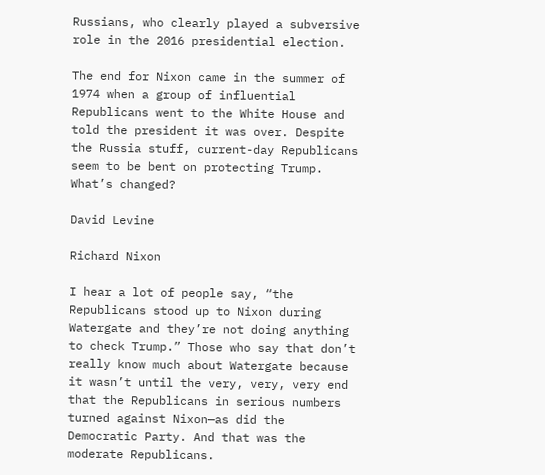Russians, who clearly played a subversive role in the 2016 presidential election.

The end for Nixon came in the summer of 1974 when a group of influential Republicans went to the White House and told the president it was over. Despite the Russia stuff, current-day Republicans seem to be bent on protecting Trump. What’s changed?

David Levine

Richard Nixon

I hear a lot of people say, “the Republicans stood up to Nixon during Watergate and they’re not doing anything to check Trump.” Those who say that don’t really know much about Watergate because it wasn’t until the very, very, very end that the Republicans in serious numbers turned against Nixon—as did the Democratic Party. And that was the moderate Republicans.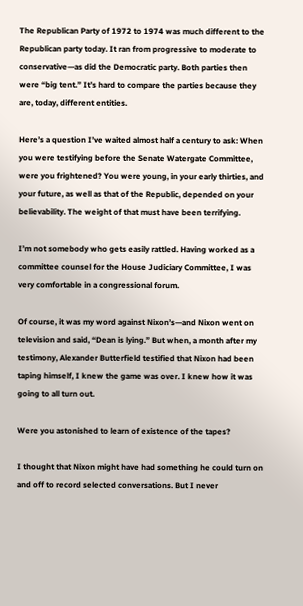The Republican Party of 1972 to 1974 was much different to the Republican party today. It ran from progressive to moderate to conservative—as did the Democratic party. Both parties then were “big tent.” It’s hard to compare the parties because they are, today, different entities.

Here’s a question I’ve waited almost half a century to ask: When you were testifying before the Senate Watergate Committee, were you frightened? You were young, in your early thirties, and your future, as well as that of the Republic, depended on your believability. The weight of that must have been terrifying.

I’m not somebody who gets easily rattled. Having worked as a committee counsel for the House Judiciary Committee, I was very comfortable in a congressional forum.

Of course, it was my word against Nixon’s—and Nixon went on television and said, “Dean is lying.” But when, a month after my testimony, Alexander Butterfield testified that Nixon had been taping himself, I knew the game was over. I knew how it was going to all turn out.

Were you astonished to learn of existence of the tapes?

I thought that Nixon might have had something he could turn on and off to record selected conversations. But I never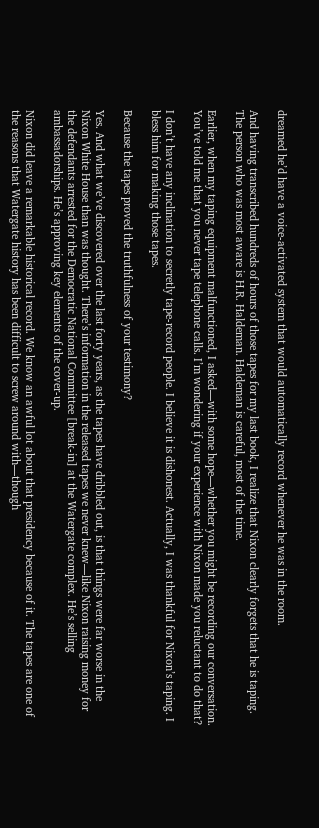dreamed he’d have a voice-activated system that would automatically record whenever he was in the room.

And having transcribed hundreds of hours of those tapes for my last book, I realize that Nixon clearly forgets that he is taping. The person who was most aware is H.R. Haldeman. Haldeman is careful, most of the time.

Earlier, when my taping equipment malfunctioned, I asked—with some hope—whether you might be recording our conversation. You’ve told me that you never tape telephone calls. I’m wondering if your experience with Nixon made you reluctant to do that?

I don’t have any inclination to secretly tape-record people. I believe it is dishonest. Actually, I was thankful for Nixon’s taping. I bless him for making those tapes.

Because the tapes proved the truthfulness of your testimony?

Yes. And what we’ve discovered over the last forty years, as the tapes have dribbled out, is that things were far worse in the Nixon White House than was thought. There’s information in the released tapes we never knew—like Nixon raising money for the defendants arrested for the Democratic National Committee [break-in] at the Watergate complex. He’s selling ambassadorships. He’s approving key elements of the cover-up.

Nixon did leave a remarkable historical record. We know an awful lot about that presidency because of it. The tapes are one of the reasons that Watergate history has been difficult to screw around with—though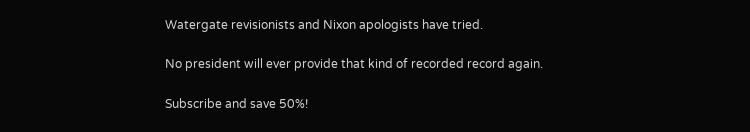Watergate revisionists and Nixon apologists have tried.

No president will ever provide that kind of recorded record again.

Subscribe and save 50%!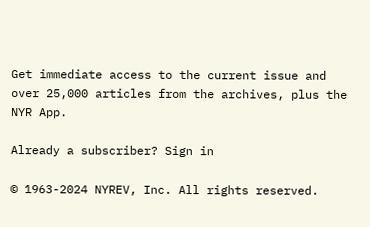Get immediate access to the current issue and over 25,000 articles from the archives, plus the NYR App.

Already a subscriber? Sign in

© 1963-2024 NYREV, Inc. All rights reserved.